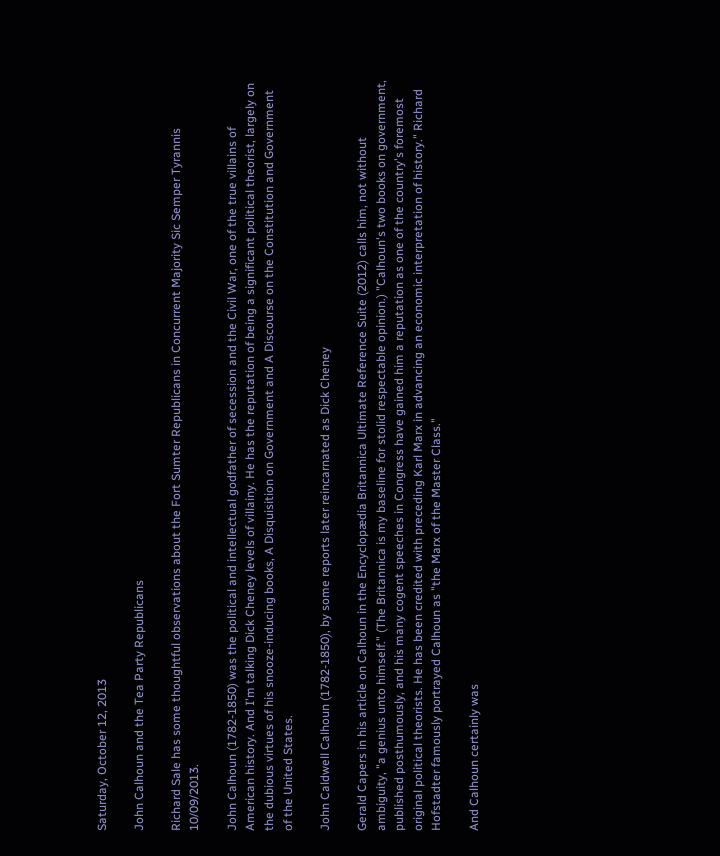Saturday, October 12, 2013

John Calhoun and the Tea Party Republicans

Richard Sale has some thoughtful observations about the Fort Sumter Republicans in Concurrent Majority Sic Semper Tyrannis 10/09/2013.

John Calhoun (1782-1850) was the political and intellectual godfather of secession and the Civil War, one of the true villains of American history. And I'm talking Dick Cheney levels of villainy. He has the reputation of being a significant political theorist, largely on the dubious virtues of his snooze-inducing books, A Disquisition on Government and A Discourse on the Constitution and Government of the United States.

John Caldwell Calhoun (1782-1850), by some reports later reincarnated as Dick Cheney

Gerald Capers in his article on Calhoun in the Encyclopædia Britannica Ultimate Reference Suite (2012) calls him, not without ambiguity, "a genius unto himself." (The Britannica is my baseline for stolid respectable opinion.) "Calhoun's two books on government, published posthumously, and his many cogent speeches in Congress have gained him a reputation as one of the country's foremost original political theorists. He has been credited with preceding Karl Marx in advancing an economic interpretation of history." Richard Hofstadter famously portrayed Calhoun as "the Marx of the Master Class."

And Calhoun certainly was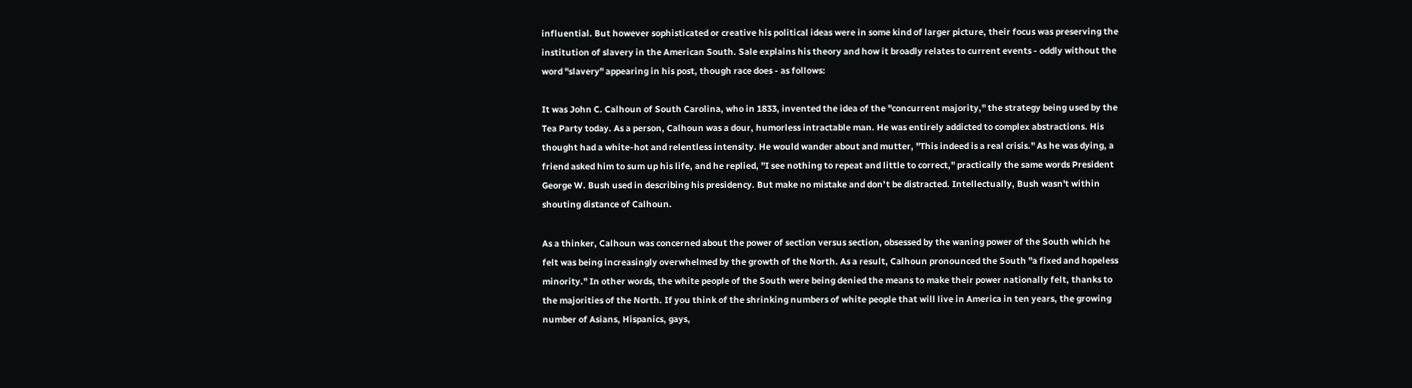influential. But however sophisticated or creative his political ideas were in some kind of larger picture, their focus was preserving the institution of slavery in the American South. Sale explains his theory and how it broadly relates to current events - oddly without the word "slavery" appearing in his post, though race does - as follows:

It was John C. Calhoun of South Carolina, who in 1833, invented the idea of the "concurrent majority," the strategy being used by the Tea Party today. As a person, Calhoun was a dour, humorless intractable man. He was entirely addicted to complex abstractions. His thought had a white-hot and relentless intensity. He would wander about and mutter, "This indeed is a real crisis." As he was dying, a friend asked him to sum up his life, and he replied, "I see nothing to repeat and little to correct," practically the same words President George W. Bush used in describing his presidency. But make no mistake and don’t be distracted. Intellectually, Bush wasn't within shouting distance of Calhoun.

As a thinker, Calhoun was concerned about the power of section versus section, obsessed by the waning power of the South which he felt was being increasingly overwhelmed by the growth of the North. As a result, Calhoun pronounced the South "a fixed and hopeless minority." In other words, the white people of the South were being denied the means to make their power nationally felt, thanks to the majorities of the North. If you think of the shrinking numbers of white people that will live in America in ten years, the growing number of Asians, Hispanics, gays,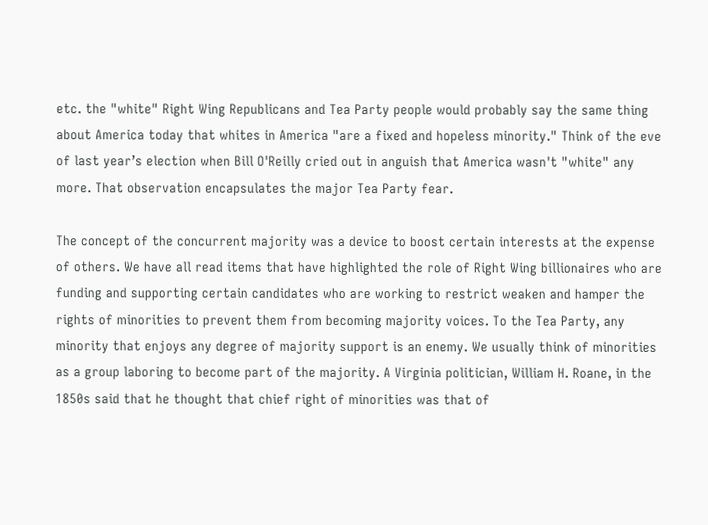etc. the "white" Right Wing Republicans and Tea Party people would probably say the same thing about America today that whites in America "are a fixed and hopeless minority." Think of the eve of last year’s election when Bill O'Reilly cried out in anguish that America wasn't "white" any more. That observation encapsulates the major Tea Party fear.

The concept of the concurrent majority was a device to boost certain interests at the expense of others. We have all read items that have highlighted the role of Right Wing billionaires who are funding and supporting certain candidates who are working to restrict weaken and hamper the rights of minorities to prevent them from becoming majority voices. To the Tea Party, any minority that enjoys any degree of majority support is an enemy. We usually think of minorities as a group laboring to become part of the majority. A Virginia politician, William H. Roane, in the 1850s said that he thought that chief right of minorities was that of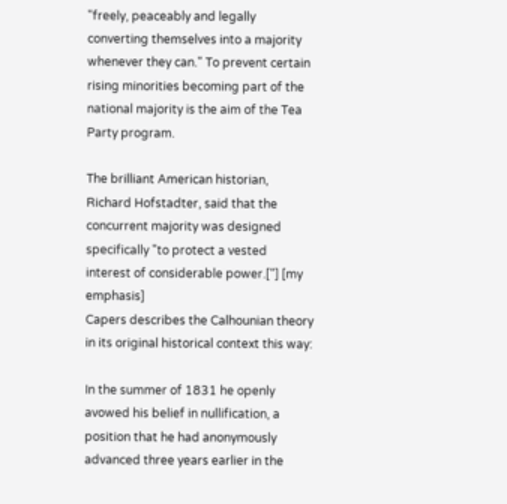"freely, peaceably and legally converting themselves into a majority whenever they can." To prevent certain rising minorities becoming part of the national majority is the aim of the Tea Party program.

The brilliant American historian, Richard Hofstadter, said that the concurrent majority was designed specifically "to protect a vested interest of considerable power.["] [my emphasis]
Capers describes the Calhounian theory in its original historical context this way:

In the summer of 1831 he openly avowed his belief in nullification, a position that he had anonymously advanced three years earlier in the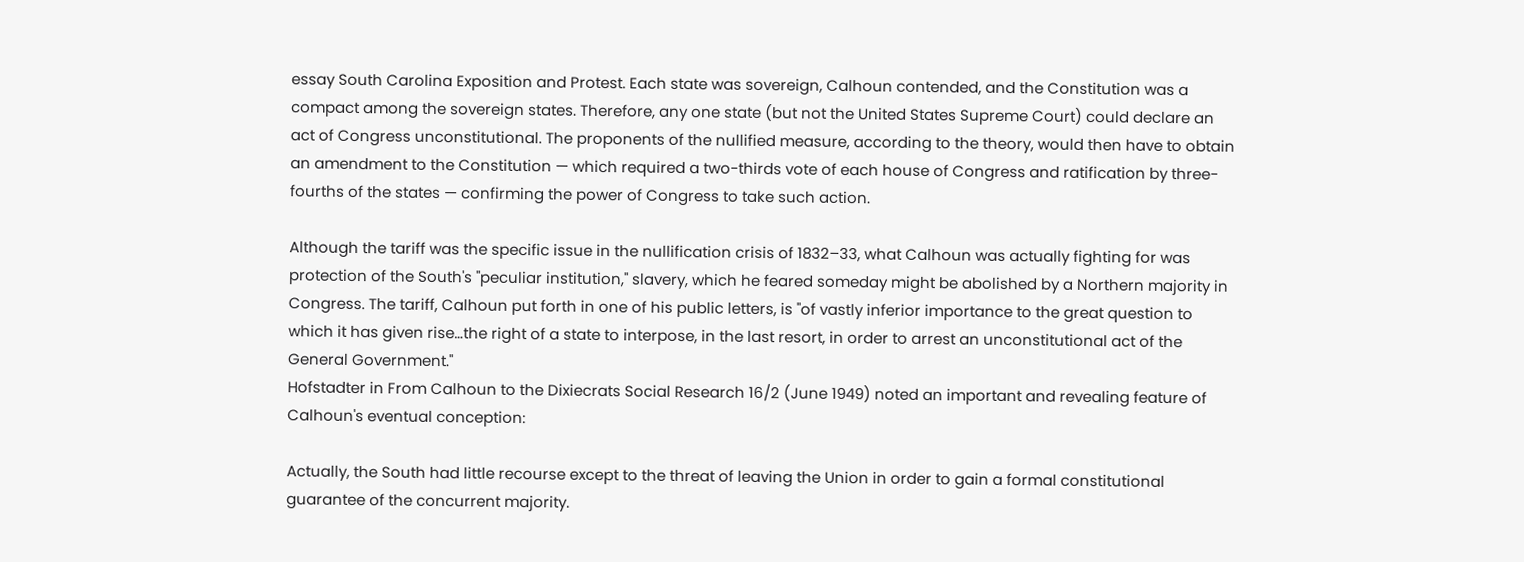essay South Carolina Exposition and Protest. Each state was sovereign, Calhoun contended, and the Constitution was a compact among the sovereign states. Therefore, any one state (but not the United States Supreme Court) could declare an act of Congress unconstitutional. The proponents of the nullified measure, according to the theory, would then have to obtain an amendment to the Constitution — which required a two-thirds vote of each house of Congress and ratification by three-fourths of the states — confirming the power of Congress to take such action.

Although the tariff was the specific issue in the nullification crisis of 1832–33, what Calhoun was actually fighting for was protection of the South's "peculiar institution," slavery, which he feared someday might be abolished by a Northern majority in Congress. The tariff, Calhoun put forth in one of his public letters, is "of vastly inferior importance to the great question to which it has given rise…the right of a state to interpose, in the last resort, in order to arrest an unconstitutional act of the General Government."
Hofstadter in From Calhoun to the Dixiecrats Social Research 16/2 (June 1949) noted an important and revealing feature of Calhoun's eventual conception:

Actually, the South had little recourse except to the threat of leaving the Union in order to gain a formal constitutional guarantee of the concurrent majority.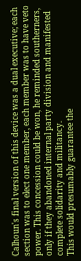Calhoun's final version of this device was a dual executive; each section was to elect one member, each member was to have veto power. This concession could be won, he reminded southerners, only if they abandoned internal party division and manifested complete solidarity and militancy.
This would presumably guarantee the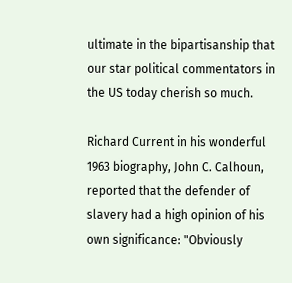ultimate in the bipartisanship that our star political commentators in the US today cherish so much.

Richard Current in his wonderful 1963 biography, John C. Calhoun, reported that the defender of slavery had a high opinion of his own significance: "Obviously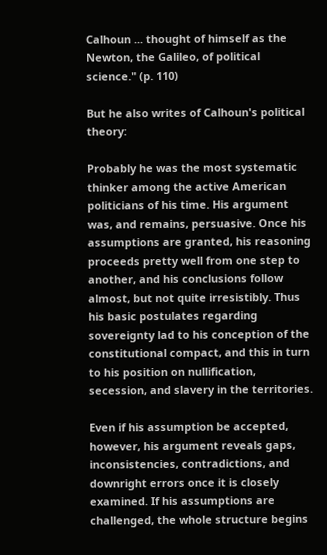Calhoun ... thought of himself as the Newton, the Galileo, of political science." (p. 110)

But he also writes of Calhoun's political theory:

Probably he was the most systematic thinker among the active American politicians of his time. His argument was, and remains, persuasive. Once his assumptions are granted, his reasoning proceeds pretty well from one step to another, and his conclusions follow almost, but not quite irresistibly. Thus his basic postulates regarding sovereignty lad to his conception of the constitutional compact, and this in turn to his position on nullification, secession, and slavery in the territories.

Even if his assumption be accepted, however, his argument reveals gaps, inconsistencies, contradictions, and downright errors once it is closely examined. If his assumptions are challenged, the whole structure begins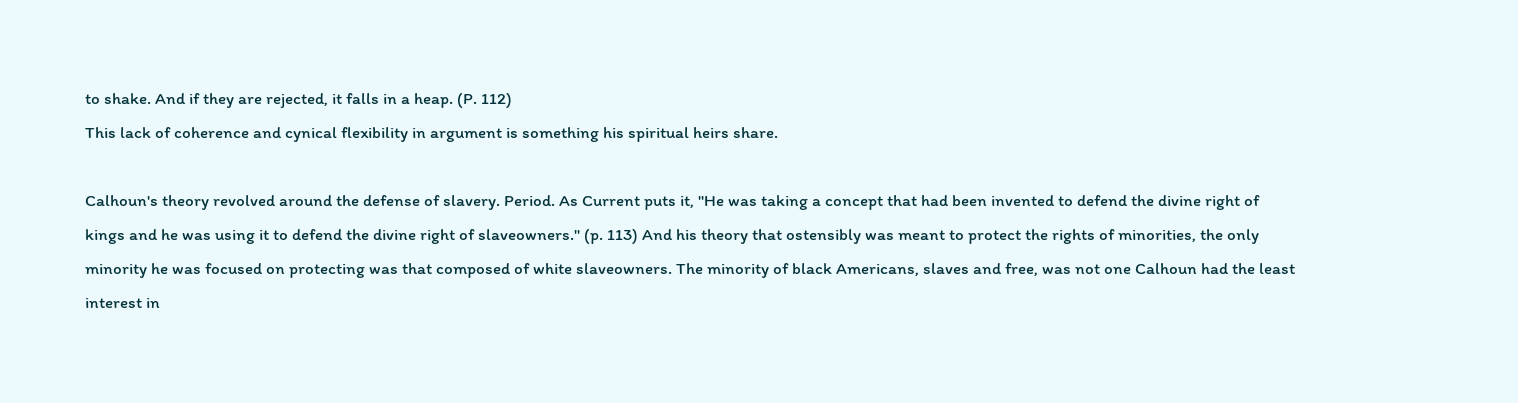to shake. And if they are rejected, it falls in a heap. (P. 112)
This lack of coherence and cynical flexibility in argument is something his spiritual heirs share.

Calhoun's theory revolved around the defense of slavery. Period. As Current puts it, "He was taking a concept that had been invented to defend the divine right of kings and he was using it to defend the divine right of slaveowners." (p. 113) And his theory that ostensibly was meant to protect the rights of minorities, the only minority he was focused on protecting was that composed of white slaveowners. The minority of black Americans, slaves and free, was not one Calhoun had the least interest in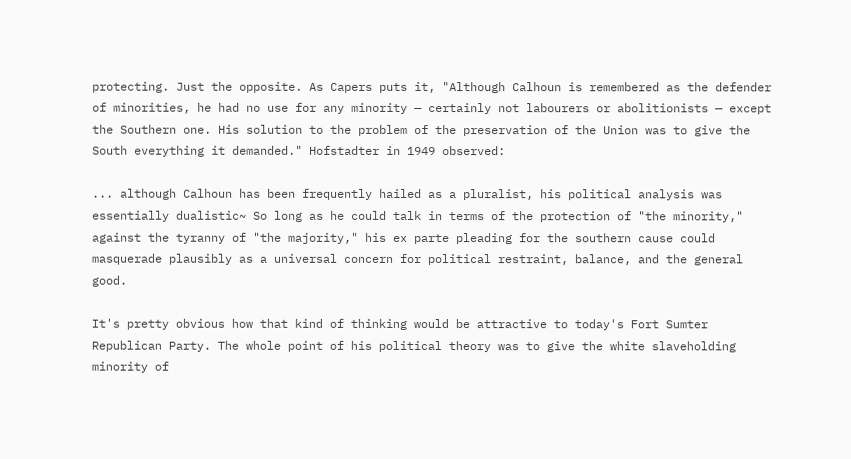protecting. Just the opposite. As Capers puts it, "Although Calhoun is remembered as the defender of minorities, he had no use for any minority — certainly not labourers or abolitionists — except the Southern one. His solution to the problem of the preservation of the Union was to give the South everything it demanded." Hofstadter in 1949 observed:

... although Calhoun has been frequently hailed as a pluralist, his political analysis was essentially dualistic~ So long as he could talk in terms of the protection of "the minority," against the tyranny of "the majority," his ex parte pleading for the southern cause could masquerade plausibly as a universal concern for political restraint, balance, and the general good.

It's pretty obvious how that kind of thinking would be attractive to today's Fort Sumter Republican Party. The whole point of his political theory was to give the white slaveholding minority of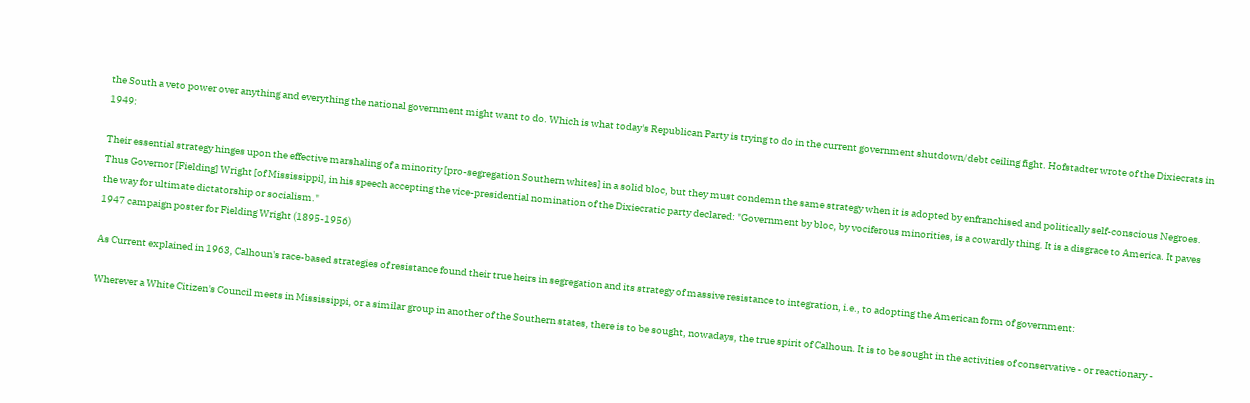the South a veto power over anything and everything the national government might want to do. Which is what today's Republican Party is trying to do in the current government shutdown/debt ceiling fight. Hofstadter wrote of the Dixiecrats in 1949:

Their essential strategy hinges upon the effective marshaling of a minority [pro-segregation Southern whites] in a solid bloc, but they must condemn the same strategy when it is adopted by enfranchised and politically self-conscious Negroes. Thus Governor [Fielding] Wright [of Mississippi], in his speech accepting the vice-presidential nomination of the Dixiecratic party declared: "Government by bloc, by vociferous minorities, is a cowardly thing. It is a disgrace to America. It paves the way for ultimate dictatorship or socialism."
1947 campaign poster for Fielding Wright (1895-1956)

As Current explained in 1963, Calhoun's race-based strategies of resistance found their true heirs in segregation and its strategy of massive resistance to integration, i.e., to adopting the American form of government:

Wherever a White Citizen's Council meets in Mississippi, or a similar group in another of the Southern states, there is to be sought, nowadays, the true spirit of Calhoun. It is to be sought in the activities of conservative - or reactionary -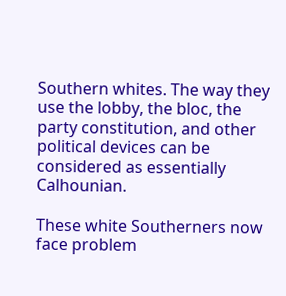Southern whites. The way they use the lobby, the bloc, the party constitution, and other political devices can be considered as essentially Calhounian.

These white Southerners now face problem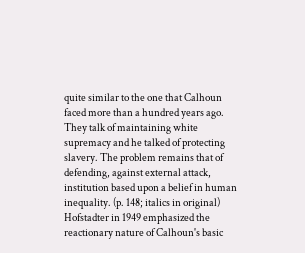quite similar to the one that Calhoun faced more than a hundred years ago. They talk of maintaining white supremacy and he talked of protecting slavery. The problem remains that of defending, against external attack, institution based upon a belief in human inequality. (p. 148; italics in original)
Hofstadter in 1949 emphasized the reactionary nature of Calhoun's basic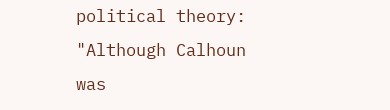political theory: "Although Calhoun was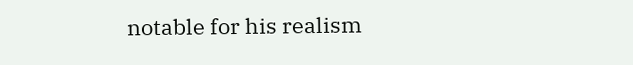notable for his realism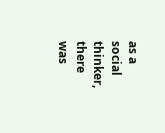as a social thinker, there was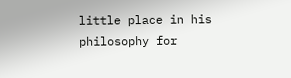little place in his philosophy for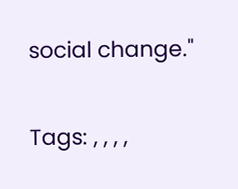social change."

Tags: , , , ,